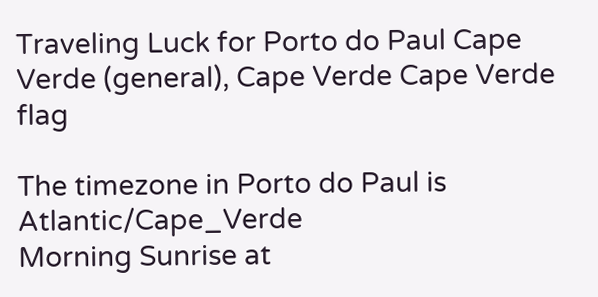Traveling Luck for Porto do Paul Cape Verde (general), Cape Verde Cape Verde flag

The timezone in Porto do Paul is Atlantic/Cape_Verde
Morning Sunrise at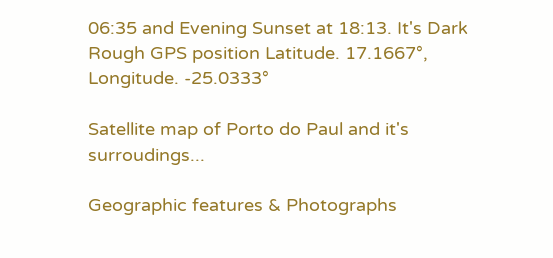06:35 and Evening Sunset at 18:13. It's Dark
Rough GPS position Latitude. 17.1667°, Longitude. -25.0333°

Satellite map of Porto do Paul and it's surroudings...

Geographic features & Photographs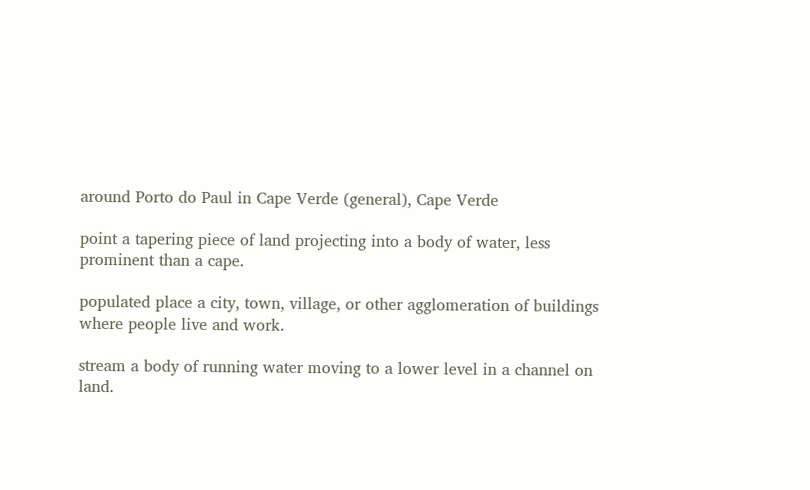around Porto do Paul in Cape Verde (general), Cape Verde

point a tapering piece of land projecting into a body of water, less prominent than a cape.

populated place a city, town, village, or other agglomeration of buildings where people live and work.

stream a body of running water moving to a lower level in a channel on land.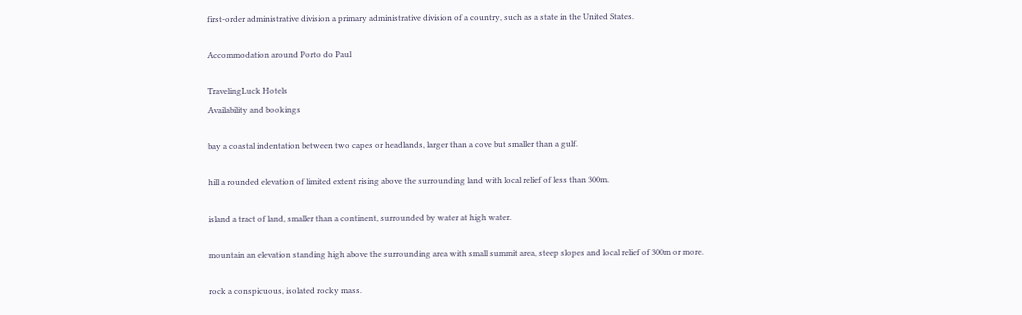first-order administrative division a primary administrative division of a country, such as a state in the United States.

Accommodation around Porto do Paul

TravelingLuck Hotels
Availability and bookings

bay a coastal indentation between two capes or headlands, larger than a cove but smaller than a gulf.

hill a rounded elevation of limited extent rising above the surrounding land with local relief of less than 300m.

island a tract of land, smaller than a continent, surrounded by water at high water.

mountain an elevation standing high above the surrounding area with small summit area, steep slopes and local relief of 300m or more.

rock a conspicuous, isolated rocky mass.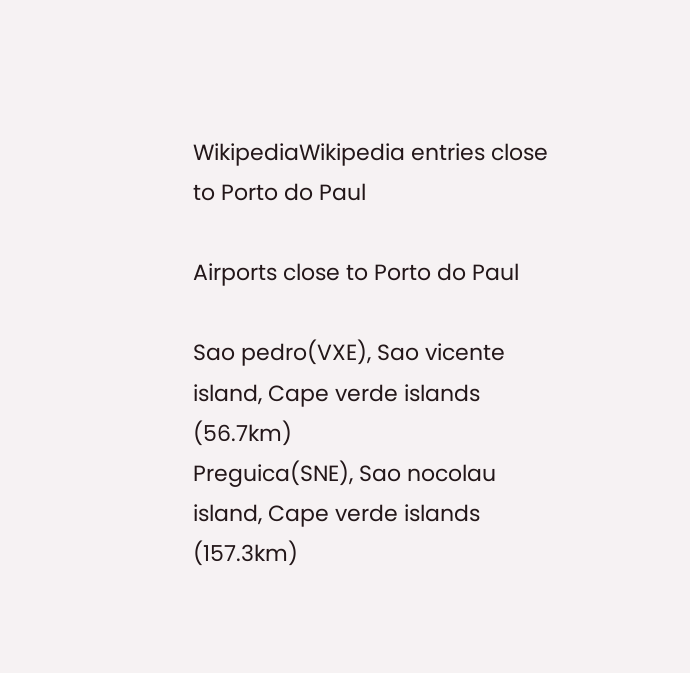WikipediaWikipedia entries close to Porto do Paul

Airports close to Porto do Paul

Sao pedro(VXE), Sao vicente island, Cape verde islands (56.7km)
Preguica(SNE), Sao nocolau island, Cape verde islands (157.3km)